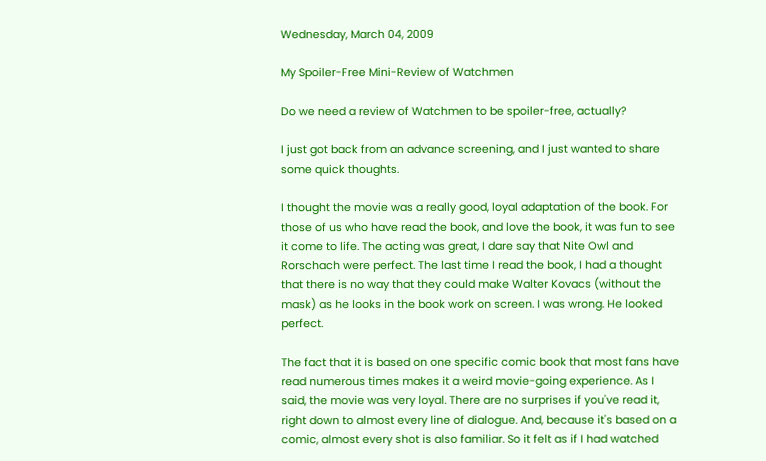Wednesday, March 04, 2009

My Spoiler-Free Mini-Review of Watchmen

Do we need a review of Watchmen to be spoiler-free, actually?

I just got back from an advance screening, and I just wanted to share some quick thoughts.

I thought the movie was a really good, loyal adaptation of the book. For those of us who have read the book, and love the book, it was fun to see it come to life. The acting was great, I dare say that Nite Owl and Rorschach were perfect. The last time I read the book, I had a thought that there is no way that they could make Walter Kovacs (without the mask) as he looks in the book work on screen. I was wrong. He looked perfect.

The fact that it is based on one specific comic book that most fans have read numerous times makes it a weird movie-going experience. As I said, the movie was very loyal. There are no surprises if you've read it, right down to almost every line of dialogue. And, because it's based on a comic, almost every shot is also familiar. So it felt as if I had watched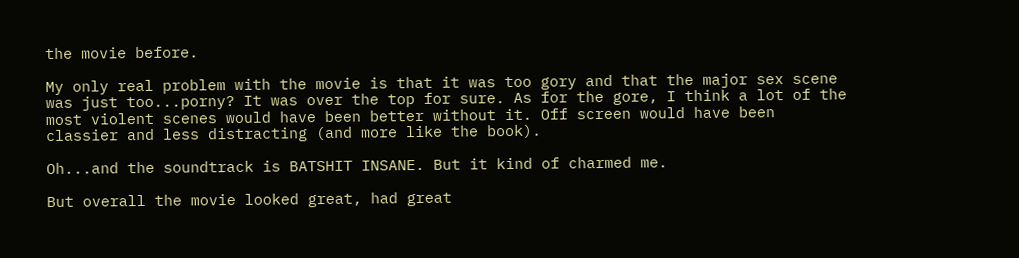the movie before.

My only real problem with the movie is that it was too gory and that the major sex scene was just too...porny? It was over the top for sure. As for the gore, I think a lot of the most violent scenes would have been better without it. Off screen would have been classier and less distracting (and more like the book).

Oh...and the soundtrack is BATSHIT INSANE. But it kind of charmed me.

But overall the movie looked great, had great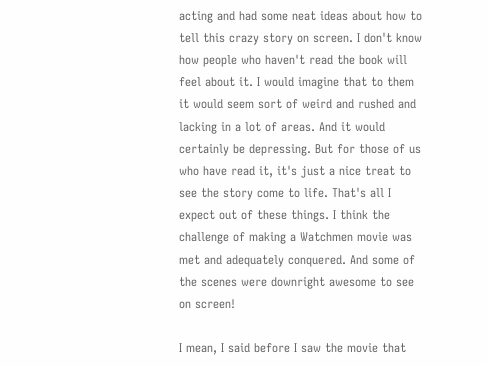acting and had some neat ideas about how to tell this crazy story on screen. I don't know how people who haven't read the book will feel about it. I would imagine that to them it would seem sort of weird and rushed and lacking in a lot of areas. And it would certainly be depressing. But for those of us who have read it, it's just a nice treat to see the story come to life. That's all I expect out of these things. I think the challenge of making a Watchmen movie was met and adequately conquered. And some of the scenes were downright awesome to see on screen!

I mean, I said before I saw the movie that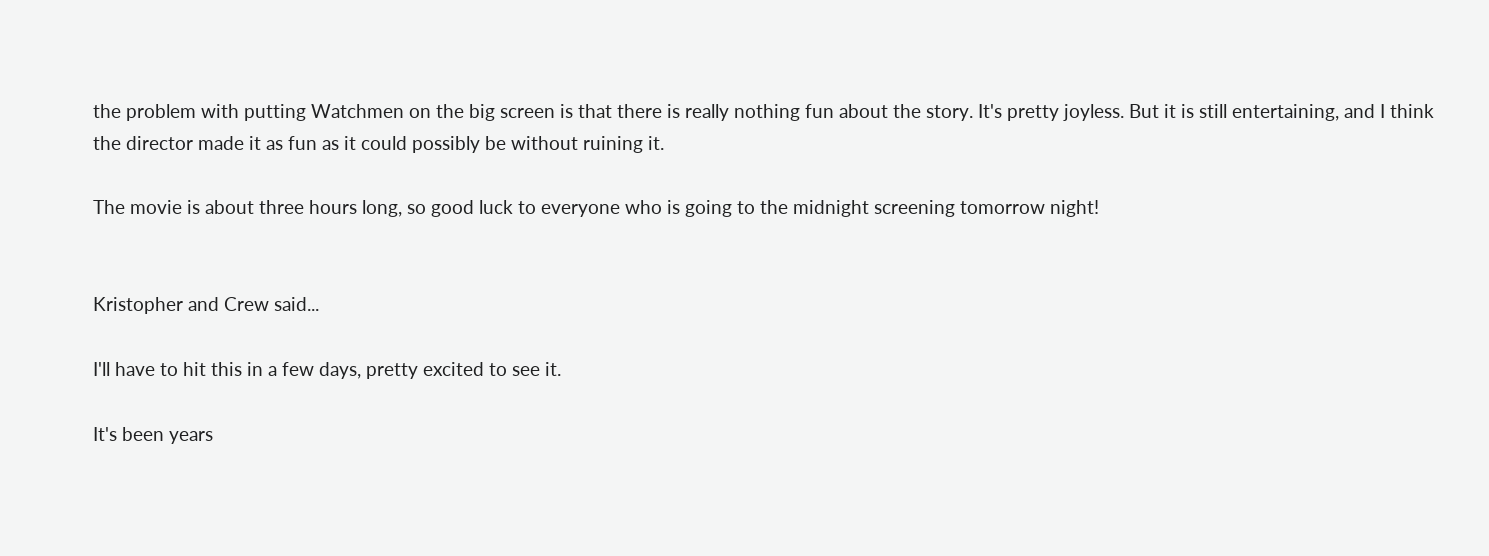the problem with putting Watchmen on the big screen is that there is really nothing fun about the story. It's pretty joyless. But it is still entertaining, and I think the director made it as fun as it could possibly be without ruining it.

The movie is about three hours long, so good luck to everyone who is going to the midnight screening tomorrow night!


Kristopher and Crew said...

I'll have to hit this in a few days, pretty excited to see it.

It's been years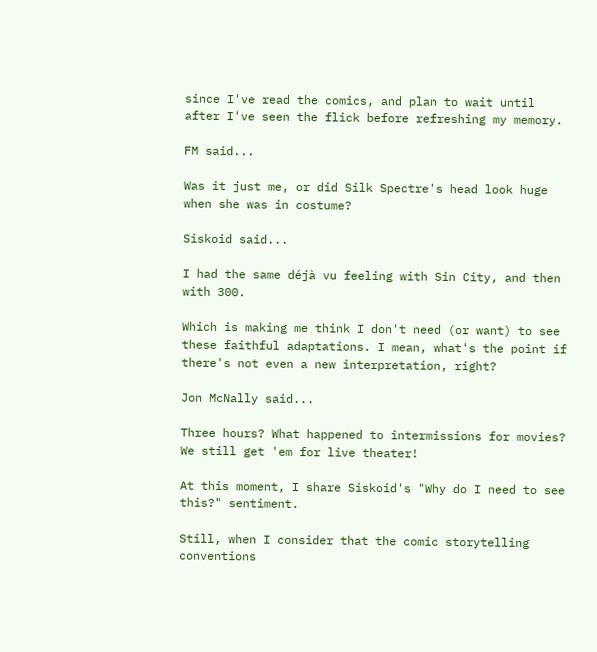since I've read the comics, and plan to wait until after I've seen the flick before refreshing my memory.

FM said...

Was it just me, or did Silk Spectre's head look huge when she was in costume?

Siskoid said...

I had the same déjà vu feeling with Sin City, and then with 300.

Which is making me think I don't need (or want) to see these faithful adaptations. I mean, what's the point if there's not even a new interpretation, right?

Jon McNally said...

Three hours? What happened to intermissions for movies? We still get 'em for live theater!

At this moment, I share Siskoid's "Why do I need to see this?" sentiment.

Still, when I consider that the comic storytelling conventions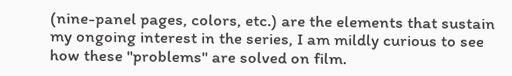(nine-panel pages, colors, etc.) are the elements that sustain my ongoing interest in the series, I am mildly curious to see how these "problems" are solved on film.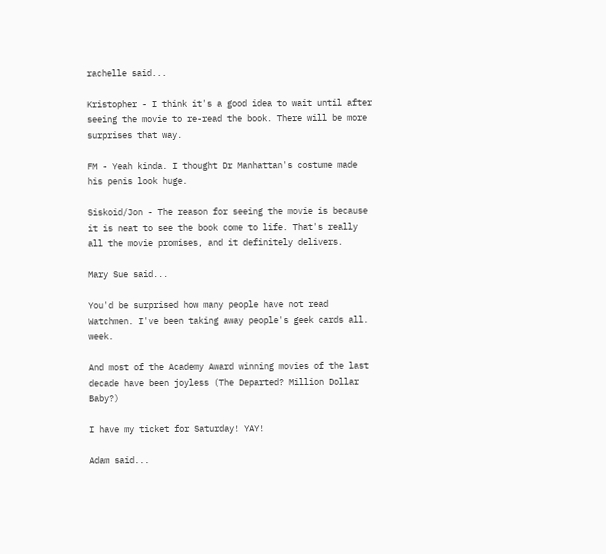rachelle said...

Kristopher - I think it's a good idea to wait until after seeing the movie to re-read the book. There will be more surprises that way.

FM - Yeah kinda. I thought Dr Manhattan's costume made his penis look huge.

Siskoid/Jon - The reason for seeing the movie is because it is neat to see the book come to life. That's really all the movie promises, and it definitely delivers.

Mary Sue said...

You'd be surprised how many people have not read Watchmen. I've been taking away people's geek cards all. week.

And most of the Academy Award winning movies of the last decade have been joyless (The Departed? Million Dollar Baby?)

I have my ticket for Saturday! YAY!

Adam said...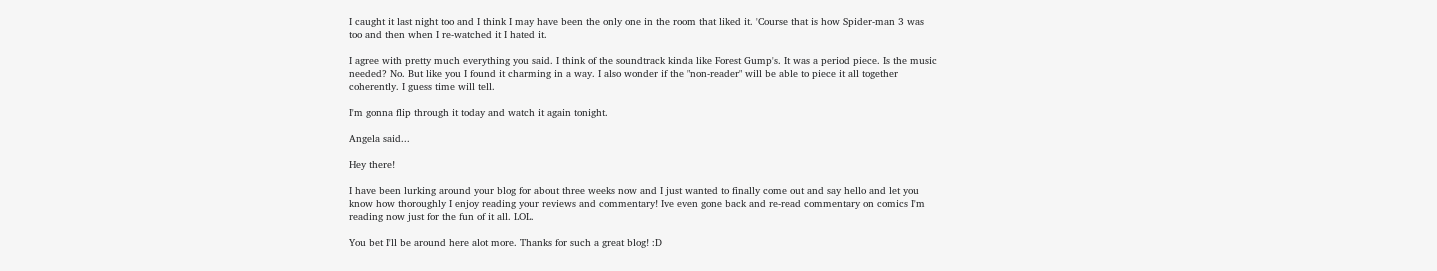I caught it last night too and I think I may have been the only one in the room that liked it. 'Course that is how Spider-man 3 was too and then when I re-watched it I hated it.

I agree with pretty much everything you said. I think of the soundtrack kinda like Forest Gump's. It was a period piece. Is the music needed? No. But like you I found it charming in a way. I also wonder if the "non-reader" will be able to piece it all together coherently. I guess time will tell.

I'm gonna flip through it today and watch it again tonight.

Angela said...

Hey there!

I have been lurking around your blog for about three weeks now and I just wanted to finally come out and say hello and let you know how thoroughly I enjoy reading your reviews and commentary! Ive even gone back and re-read commentary on comics I'm reading now just for the fun of it all. LOL.

You bet I'll be around here alot more. Thanks for such a great blog! :D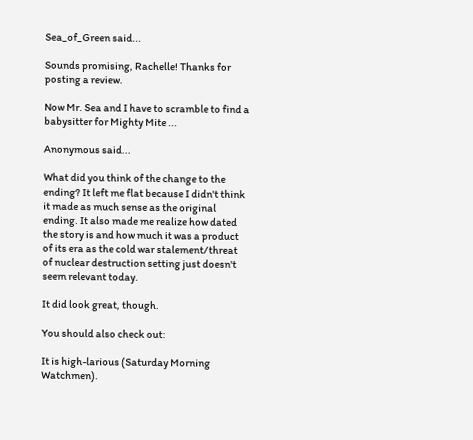Sea_of_Green said...

Sounds promising, Rachelle! Thanks for posting a review.

Now Mr. Sea and I have to scramble to find a babysitter for Mighty Mite ...

Anonymous said...

What did you think of the change to the ending? It left me flat because I didn't think it made as much sense as the original ending. It also made me realize how dated the story is and how much it was a product of its era as the cold war stalement/threat of nuclear destruction setting just doesn't seem relevant today.

It did look great, though.

You should also check out:

It is high-larious (Saturday Morning Watchmen).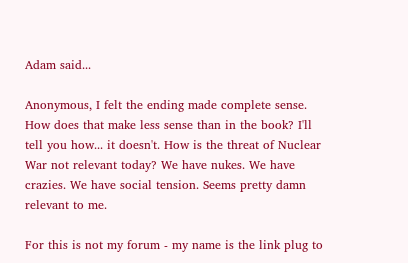Adam said...

Anonymous, I felt the ending made complete sense. How does that make less sense than in the book? I'll tell you how... it doesn't. How is the threat of Nuclear War not relevant today? We have nukes. We have crazies. We have social tension. Seems pretty damn relevant to me.

For this is not my forum - my name is the link plug to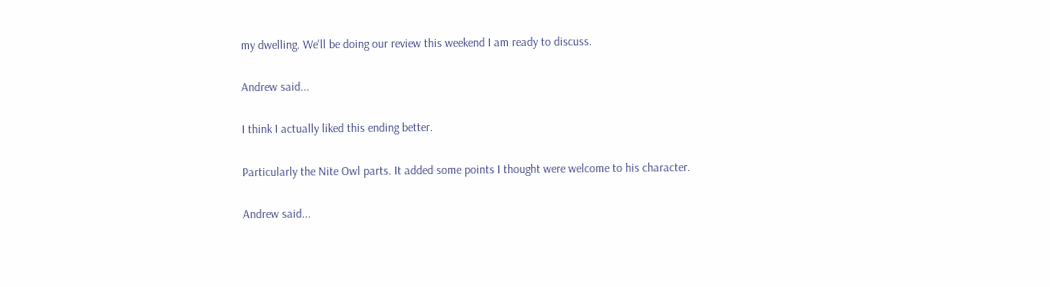my dwelling. We'll be doing our review this weekend I am ready to discuss.

Andrew said...

I think I actually liked this ending better.

Particularly the Nite Owl parts. It added some points I thought were welcome to his character.

Andrew said...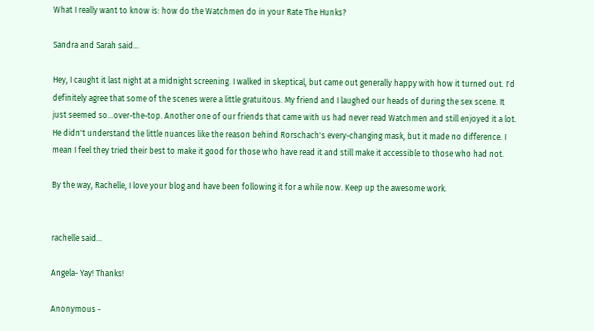What I really want to know is: how do the Watchmen do in your Rate The Hunks?

Sandra and Sarah said...

Hey, I caught it last night at a midnight screening. I walked in skeptical, but came out generally happy with how it turned out. I'd definitely agree that some of the scenes were a little gratuitous. My friend and I laughed our heads of during the sex scene. It just seemed so...over-the-top. Another one of our friends that came with us had never read Watchmen and still enjoyed it a lot. He didn't understand the little nuances like the reason behind Rorschach's every-changing mask, but it made no difference. I mean I feel they tried their best to make it good for those who have read it and still make it accessible to those who had not.

By the way, Rachelle, I love your blog and have been following it for a while now. Keep up the awesome work.


rachelle said...

Angela- Yay! Thanks!

Anonymous -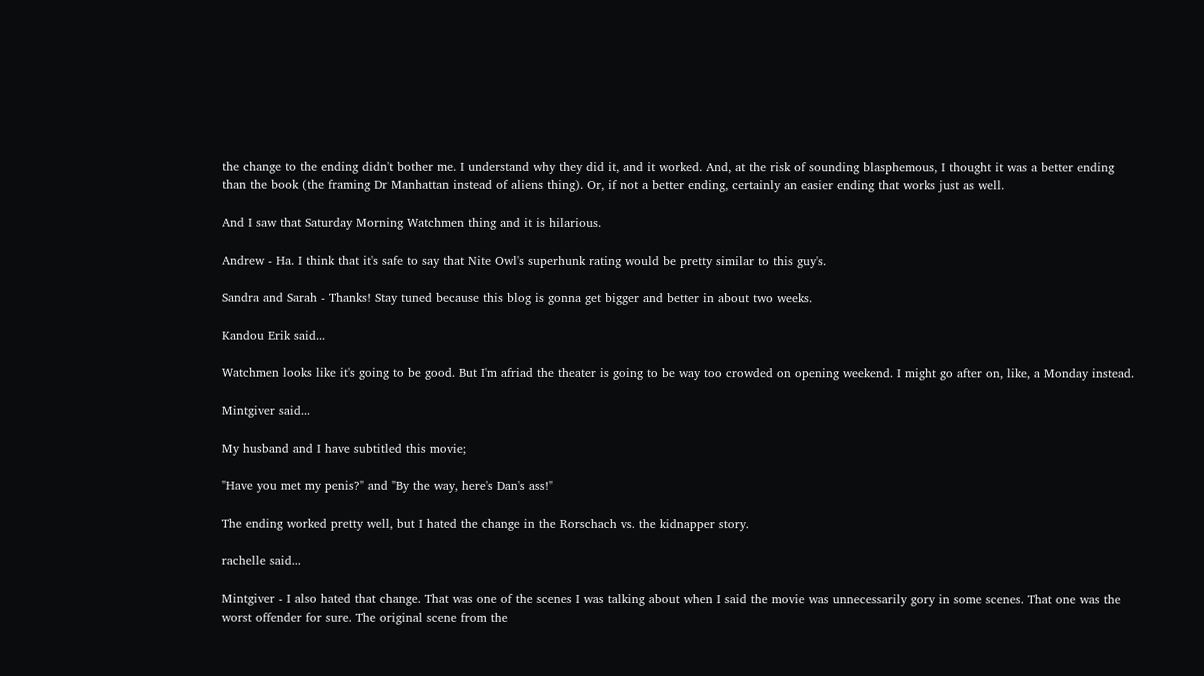the change to the ending didn't bother me. I understand why they did it, and it worked. And, at the risk of sounding blasphemous, I thought it was a better ending than the book (the framing Dr Manhattan instead of aliens thing). Or, if not a better ending, certainly an easier ending that works just as well.

And I saw that Saturday Morning Watchmen thing and it is hilarious.

Andrew - Ha. I think that it's safe to say that Nite Owl's superhunk rating would be pretty similar to this guy's.

Sandra and Sarah - Thanks! Stay tuned because this blog is gonna get bigger and better in about two weeks.

Kandou Erik said...

Watchmen looks like it's going to be good. But I'm afriad the theater is going to be way too crowded on opening weekend. I might go after on, like, a Monday instead.

Mintgiver said...

My husband and I have subtitled this movie;

"Have you met my penis?" and "By the way, here's Dan's ass!"

The ending worked pretty well, but I hated the change in the Rorschach vs. the kidnapper story.

rachelle said...

Mintgiver - I also hated that change. That was one of the scenes I was talking about when I said the movie was unnecessarily gory in some scenes. That one was the worst offender for sure. The original scene from the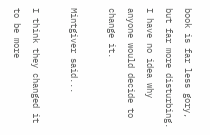book is far less gory, but far more disturbing. I have no idea why anyone would decide to change it.

Mintgiver said...

I think they changed it to be more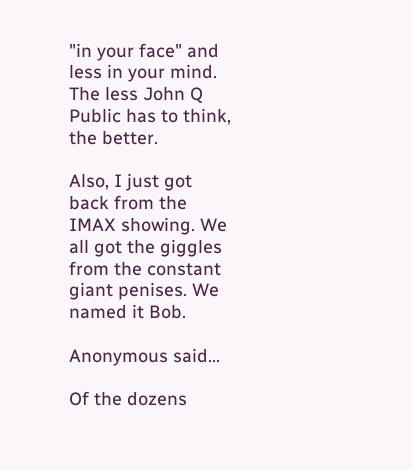"in your face" and less in your mind. The less John Q Public has to think, the better.

Also, I just got back from the IMAX showing. We all got the giggles from the constant giant penises. We named it Bob.

Anonymous said...

Of the dozens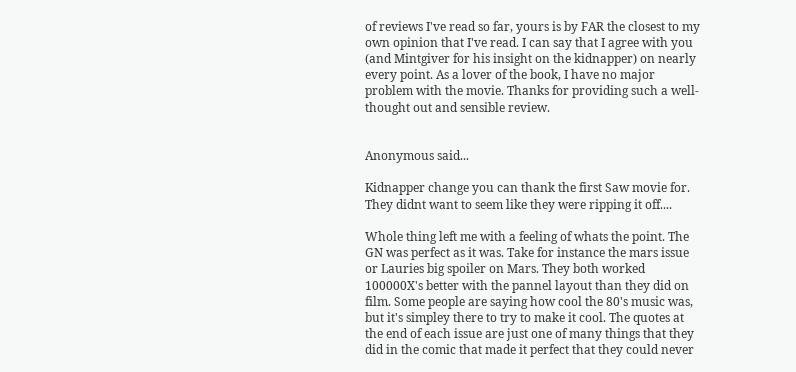of reviews I've read so far, yours is by FAR the closest to my own opinion that I've read. I can say that I agree with you (and Mintgiver for his insight on the kidnapper) on nearly every point. As a lover of the book, I have no major problem with the movie. Thanks for providing such a well-thought out and sensible review.


Anonymous said...

Kidnapper change you can thank the first Saw movie for. They didnt want to seem like they were ripping it off....

Whole thing left me with a feeling of whats the point. The GN was perfect as it was. Take for instance the mars issue or Lauries big spoiler on Mars. They both worked 100000X's better with the pannel layout than they did on film. Some people are saying how cool the 80's music was, but it's simpley there to try to make it cool. The quotes at the end of each issue are just one of many things that they did in the comic that made it perfect that they could never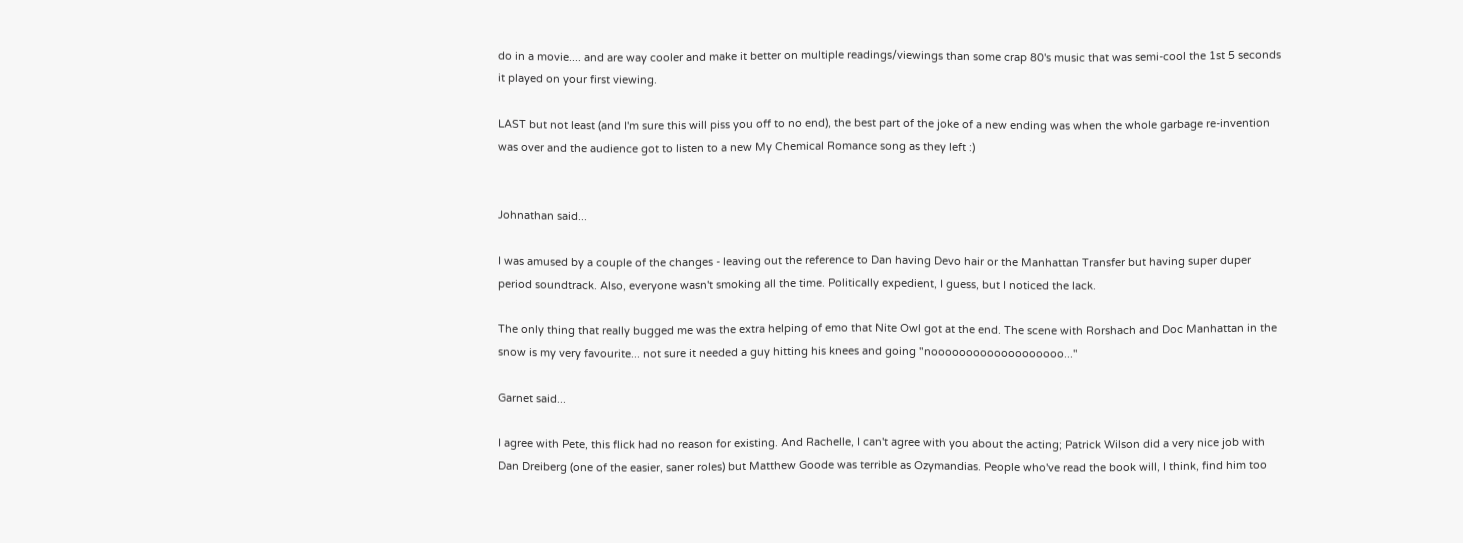do in a movie.... and are way cooler and make it better on multiple readings/viewings than some crap 80's music that was semi-cool the 1st 5 seconds it played on your first viewing.

LAST but not least (and I'm sure this will piss you off to no end), the best part of the joke of a new ending was when the whole garbage re-invention was over and the audience got to listen to a new My Chemical Romance song as they left :)


Johnathan said...

I was amused by a couple of the changes - leaving out the reference to Dan having Devo hair or the Manhattan Transfer but having super duper period soundtrack. Also, everyone wasn't smoking all the time. Politically expedient, I guess, but I noticed the lack.

The only thing that really bugged me was the extra helping of emo that Nite Owl got at the end. The scene with Rorshach and Doc Manhattan in the snow is my very favourite... not sure it needed a guy hitting his knees and going "nooooooooooooooooooo..."

Garnet said...

I agree with Pete, this flick had no reason for existing. And Rachelle, I can't agree with you about the acting; Patrick Wilson did a very nice job with Dan Dreiberg (one of the easier, saner roles) but Matthew Goode was terrible as Ozymandias. People who've read the book will, I think, find him too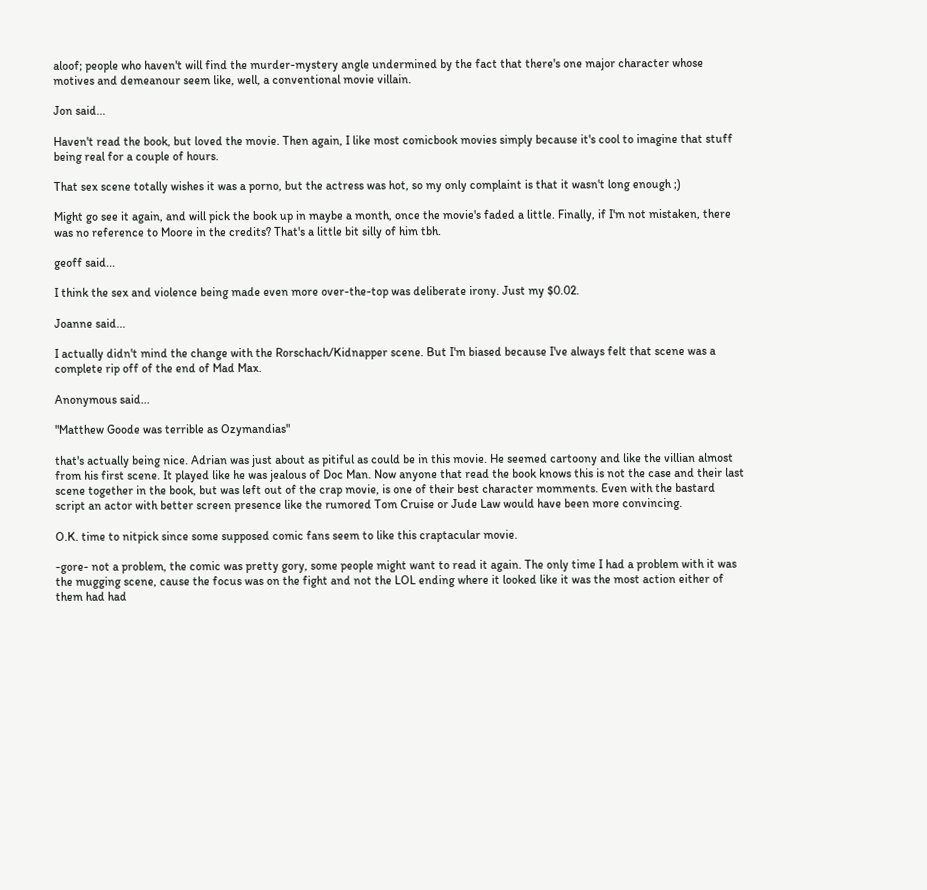aloof; people who haven't will find the murder-mystery angle undermined by the fact that there's one major character whose motives and demeanour seem like, well, a conventional movie villain.

Jon said...

Haven't read the book, but loved the movie. Then again, I like most comicbook movies simply because it's cool to imagine that stuff being real for a couple of hours.

That sex scene totally wishes it was a porno, but the actress was hot, so my only complaint is that it wasn't long enough ;)

Might go see it again, and will pick the book up in maybe a month, once the movie's faded a little. Finally, if I'm not mistaken, there was no reference to Moore in the credits? That's a little bit silly of him tbh.

geoff said...

I think the sex and violence being made even more over-the-top was deliberate irony. Just my $0.02.

Joanne said...

I actually didn't mind the change with the Rorschach/Kidnapper scene. But I'm biased because I've always felt that scene was a complete rip off of the end of Mad Max.

Anonymous said...

"Matthew Goode was terrible as Ozymandias"

that's actually being nice. Adrian was just about as pitiful as could be in this movie. He seemed cartoony and like the villian almost from his first scene. It played like he was jealous of Doc Man. Now anyone that read the book knows this is not the case and their last scene together in the book, but was left out of the crap movie, is one of their best character momments. Even with the bastard script an actor with better screen presence like the rumored Tom Cruise or Jude Law would have been more convincing.

O.K. time to nitpick since some supposed comic fans seem to like this craptacular movie.

-gore- not a problem, the comic was pretty gory, some people might want to read it again. The only time I had a problem with it was the mugging scene, cause the focus was on the fight and not the LOL ending where it looked like it was the most action either of them had had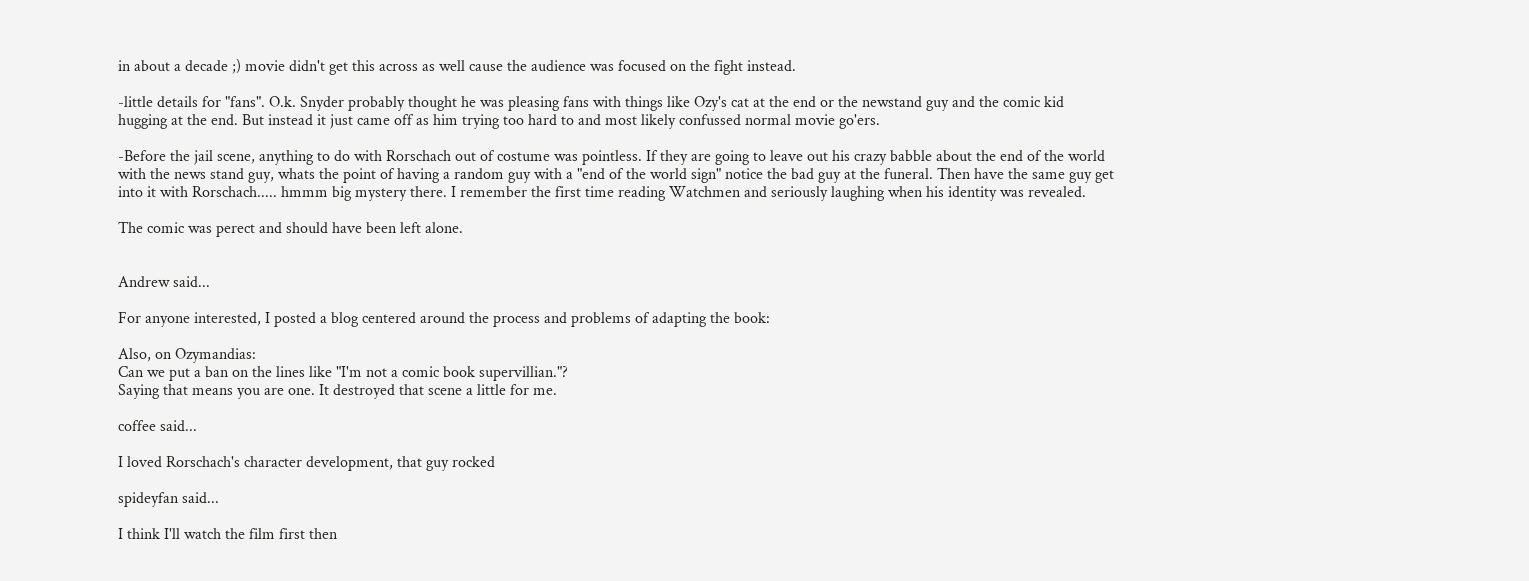in about a decade ;) movie didn't get this across as well cause the audience was focused on the fight instead.

-little details for "fans". O.k. Snyder probably thought he was pleasing fans with things like Ozy's cat at the end or the newstand guy and the comic kid hugging at the end. But instead it just came off as him trying too hard to and most likely confussed normal movie go'ers.

-Before the jail scene, anything to do with Rorschach out of costume was pointless. If they are going to leave out his crazy babble about the end of the world with the news stand guy, whats the point of having a random guy with a "end of the world sign" notice the bad guy at the funeral. Then have the same guy get into it with Rorschach..... hmmm big mystery there. I remember the first time reading Watchmen and seriously laughing when his identity was revealed.

The comic was perect and should have been left alone.


Andrew said...

For anyone interested, I posted a blog centered around the process and problems of adapting the book:

Also, on Ozymandias:
Can we put a ban on the lines like "I'm not a comic book supervillian."?
Saying that means you are one. It destroyed that scene a little for me.

coffee said...

I loved Rorschach's character development, that guy rocked

spideyfan said...

I think I'll watch the film first then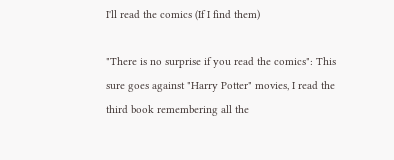I'll read the comics (If I find them)

"There is no surprise if you read the comics": This sure goes against "Harry Potter" movies, I read the third book remembering all the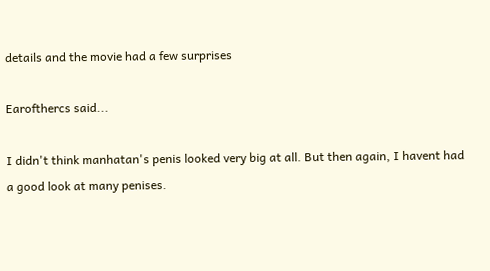details and the movie had a few surprises

Earofthercs said...

I didn't think manhatan's penis looked very big at all. But then again, I havent had a good look at many penises.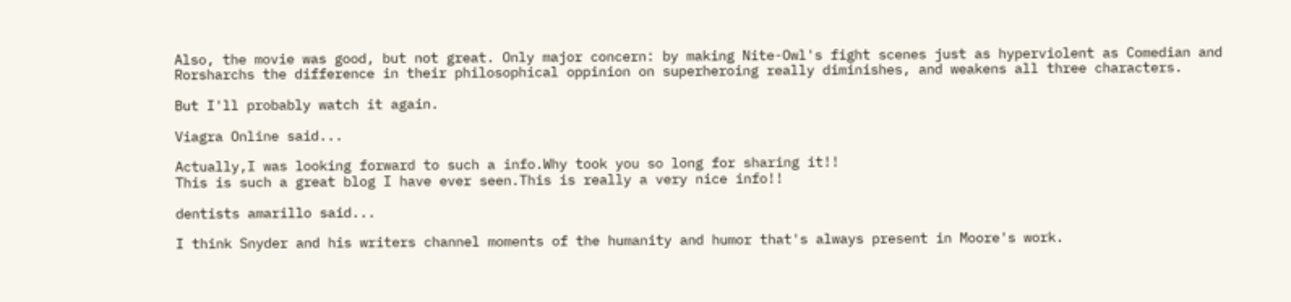Also, the movie was good, but not great. Only major concern: by making Nite-Owl's fight scenes just as hyperviolent as Comedian and Rorsharchs the difference in their philosophical oppinion on superheroing really diminishes, and weakens all three characters.

But I'll probably watch it again.

Viagra Online said...

Actually,I was looking forward to such a info.Why took you so long for sharing it!!
This is such a great blog I have ever seen.This is really a very nice info!!

dentists amarillo said...

I think Snyder and his writers channel moments of the humanity and humor that's always present in Moore's work.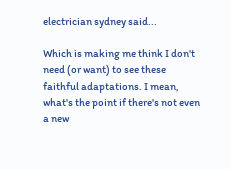electrician sydney said...

Which is making me think I don't need (or want) to see these faithful adaptations. I mean, what's the point if there's not even a new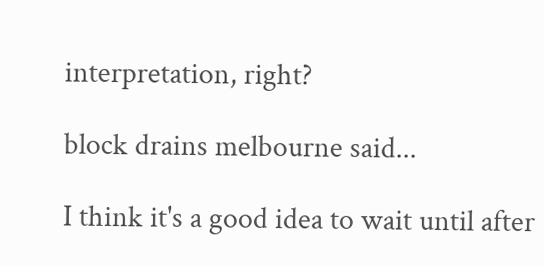interpretation, right?

block drains melbourne said...

I think it's a good idea to wait until after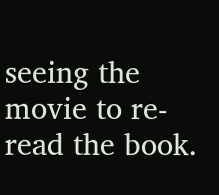seeing the movie to re-read the book.